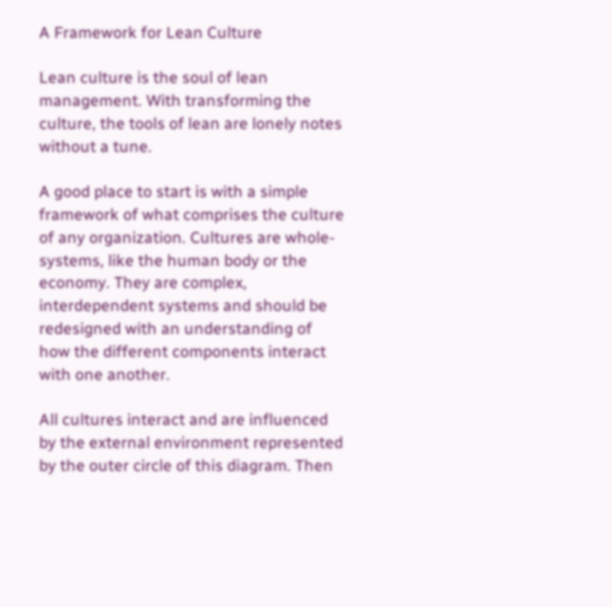A Framework for Lean Culture

Lean culture is the soul of lean management. With transforming the culture, the tools of lean are lonely notes without a tune.

A good place to start is with a simple framework of what comprises the culture of any organization. Cultures are whole-systems, like the human body or the economy. They are complex, interdependent systems and should be redesigned with an understanding of how the different components interact with one another.

All cultures interact and are influenced by the external environment represented by the outer circle of this diagram. Then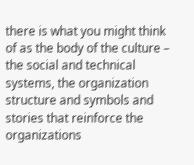there is what you might think of as the body of the culture – the social and technical systems, the organization structure and symbols and stories that reinforce the organizations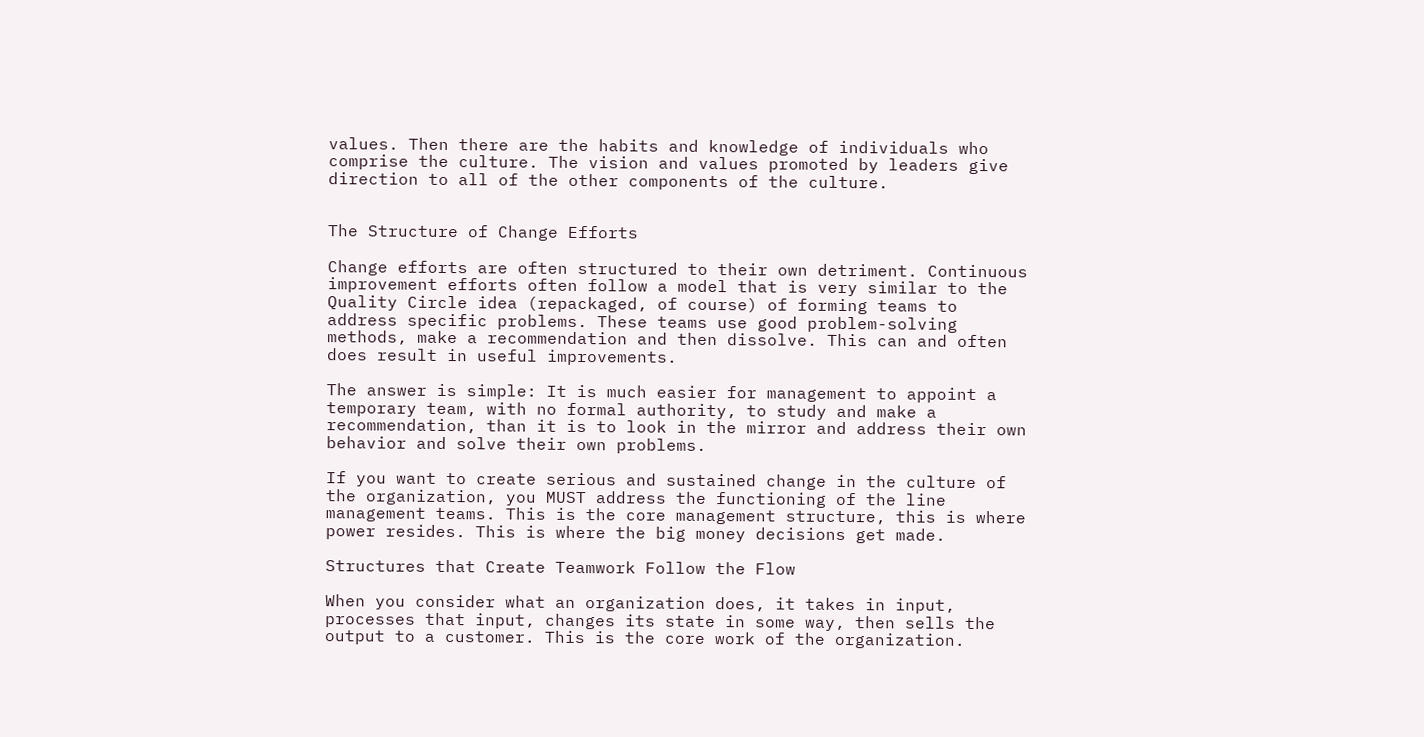values. Then there are the habits and knowledge of individuals who comprise the culture. The vision and values promoted by leaders give direction to all of the other components of the culture.


The Structure of Change Efforts

Change efforts are often structured to their own detriment. Continuous improvement efforts often follow a model that is very similar to the Quality Circle idea (repackaged, of course) of forming teams to address specific problems. These teams use good problem-solving methods, make a recommendation and then dissolve. This can and often does result in useful improvements.

The answer is simple: It is much easier for management to appoint a temporary team, with no formal authority, to study and make a recommendation, than it is to look in the mirror and address their own behavior and solve their own problems.

If you want to create serious and sustained change in the culture of the organization, you MUST address the functioning of the line management teams. This is the core management structure, this is where power resides. This is where the big money decisions get made.

Structures that Create Teamwork Follow the Flow

When you consider what an organization does, it takes in input, processes that input, changes its state in some way, then sells the output to a customer. This is the core work of the organization.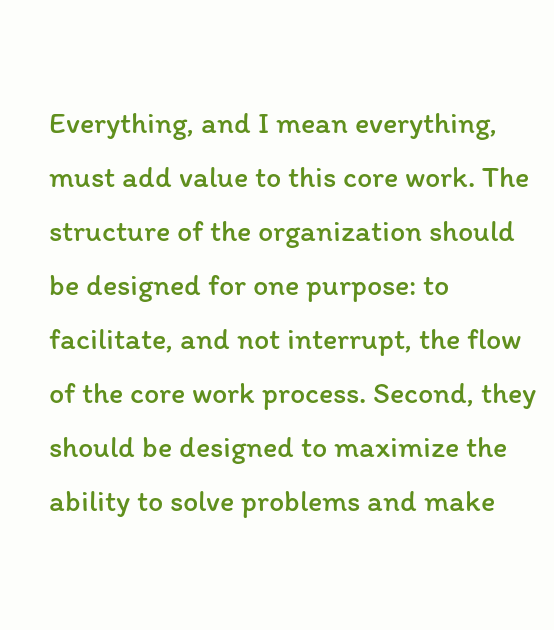Everything, and I mean everything, must add value to this core work. The structure of the organization should be designed for one purpose: to facilitate, and not interrupt, the flow of the core work process. Second, they should be designed to maximize the ability to solve problems and make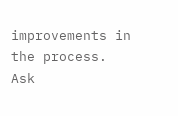improvements in the process. Ask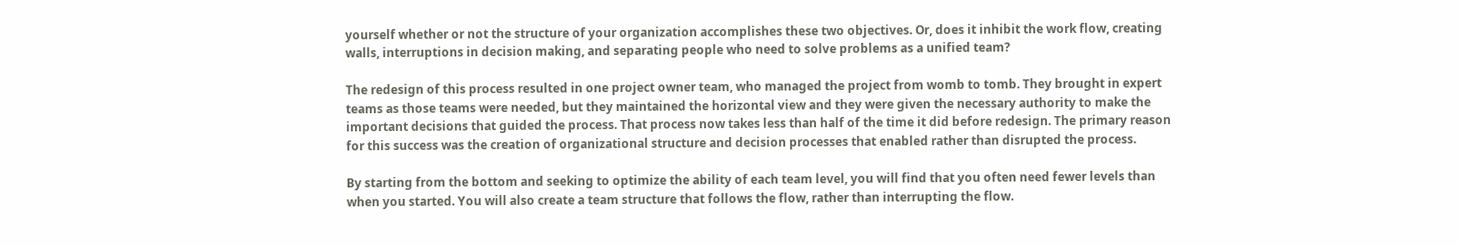yourself whether or not the structure of your organization accomplishes these two objectives. Or, does it inhibit the work flow, creating walls, interruptions in decision making, and separating people who need to solve problems as a unified team?

The redesign of this process resulted in one project owner team, who managed the project from womb to tomb. They brought in expert teams as those teams were needed, but they maintained the horizontal view and they were given the necessary authority to make the important decisions that guided the process. That process now takes less than half of the time it did before redesign. The primary reason for this success was the creation of organizational structure and decision processes that enabled rather than disrupted the process.

By starting from the bottom and seeking to optimize the ability of each team level, you will find that you often need fewer levels than when you started. You will also create a team structure that follows the flow, rather than interrupting the flow.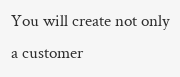You will create not only a customer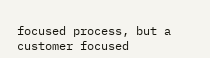focused process, but a customer focused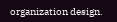organization design.